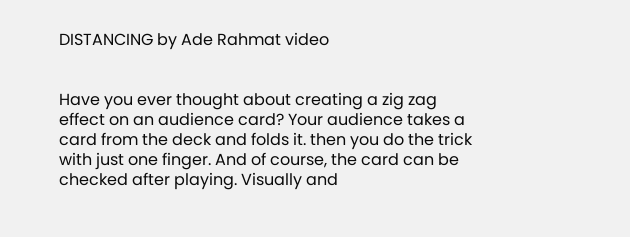DISTANCING by Ade Rahmat video


Have you ever thought about creating a zig zag effect on an audience card? Your audience takes a card from the deck and folds it. then you do the trick with just one finger. And of course, the card can be checked after playing. Visually and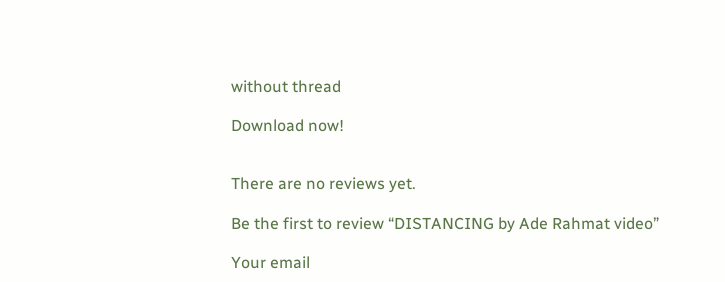without thread

Download now!


There are no reviews yet.

Be the first to review “DISTANCING by Ade Rahmat video”

Your email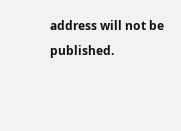address will not be published.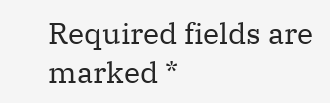Required fields are marked *